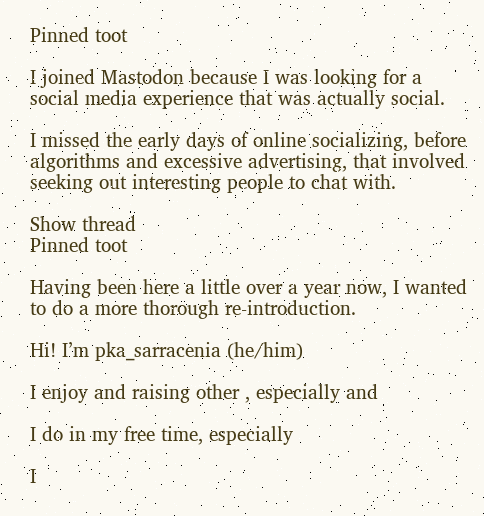Pinned toot

I joined Mastodon because I was looking for a social media experience that was actually social.

I missed the early days of online socializing, before algorithms and excessive advertising, that involved seeking out interesting people to chat with.

Show thread
Pinned toot

Having been here a little over a year now, I wanted to do a more thorough re-introduction.

Hi! I’m pka_sarracenia (he/him)

I enjoy and raising other , especially and

I do in my free time, especially

I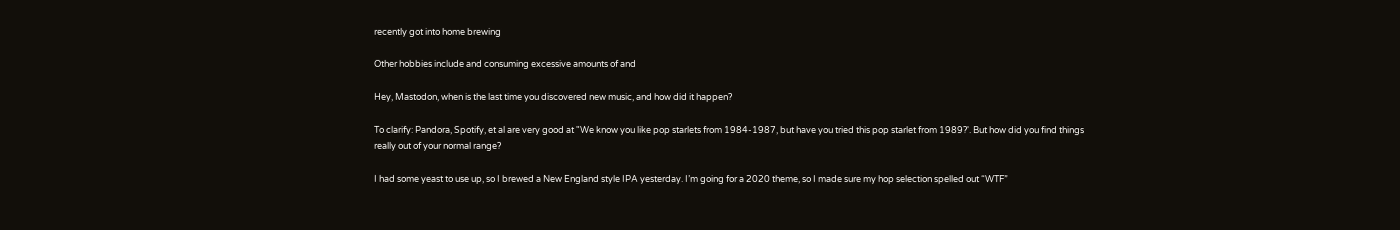recently got into home brewing

Other hobbies include and consuming excessive amounts of and

Hey, Mastodon, when is the last time you discovered new music, and how did it happen?

To clarify: Pandora, Spotify, et al are very good at "We know you like pop starlets from 1984-1987, but have you tried this pop starlet from 1989?'. But how did you find things really out of your normal range?

I had some yeast to use up, so I brewed a New England style IPA yesterday. I’m going for a 2020 theme, so I made sure my hop selection spelled out “WTF”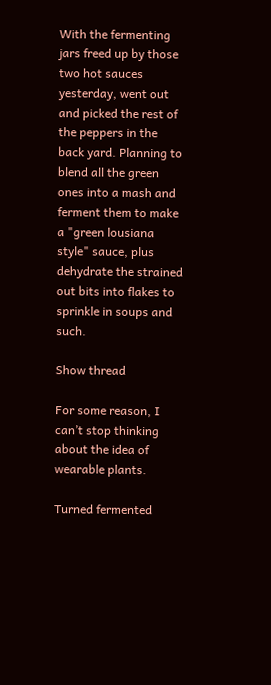With the fermenting jars freed up by those two hot sauces yesterday, went out and picked the rest of the peppers in the back yard. Planning to blend all the green ones into a mash and ferment them to make a "green lousiana style" sauce, plus dehydrate the strained out bits into flakes to sprinkle in soups and such.

Show thread

For some reason, I can’t stop thinking about the idea of wearable plants.

Turned fermented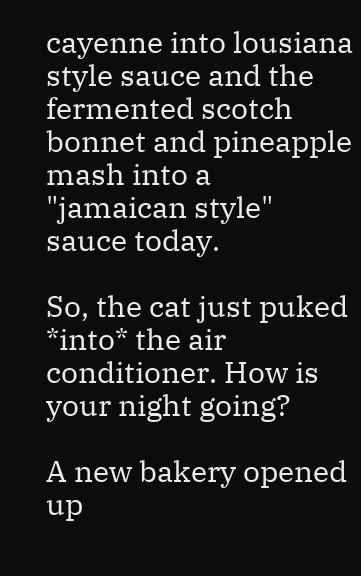cayenne into lousiana style sauce and the fermented scotch bonnet and pineapple mash into a "jamaican style" sauce today.

So, the cat just puked *into* the air conditioner. How is your night going?

A new bakery opened up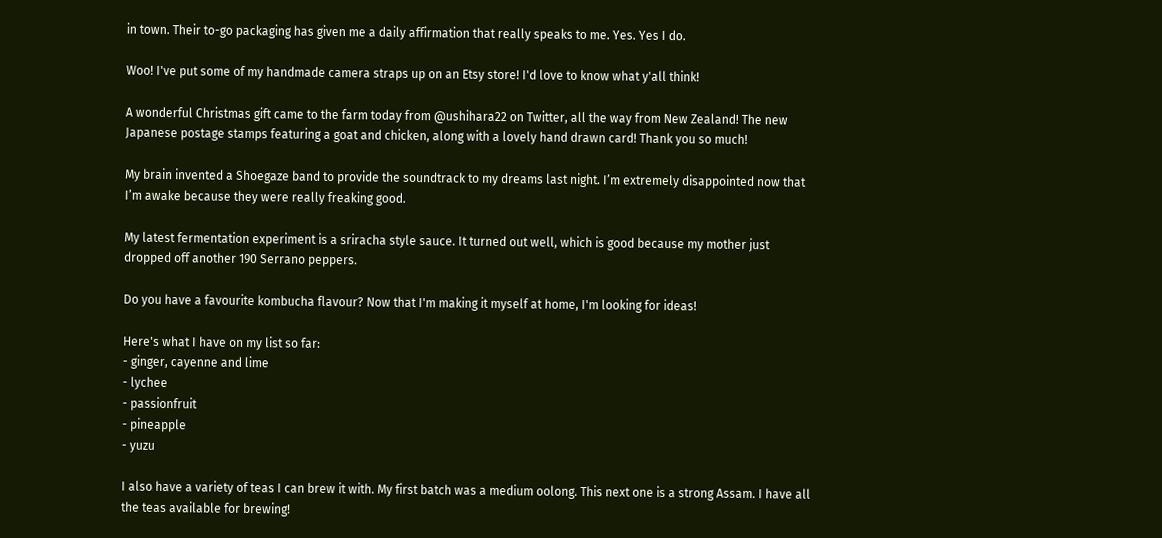in town. Their to-go packaging has given me a daily affirmation that really speaks to me. Yes. Yes I do.

Woo! I've put some of my handmade camera straps up on an Etsy store! I'd love to know what y'all think!

A wonderful Christmas gift came to the farm today from @ushihara22 on Twitter, all the way from New Zealand! The new Japanese postage stamps featuring a goat and chicken, along with a lovely hand drawn card! Thank you so much!

My brain invented a Shoegaze band to provide the soundtrack to my dreams last night. I’m extremely disappointed now that I’m awake because they were really freaking good.

My latest fermentation experiment is a sriracha style sauce. It turned out well, which is good because my mother just dropped off another 190 Serrano peppers.

Do you have a favourite kombucha flavour? Now that I'm making it myself at home, I'm looking for ideas!

Here's what I have on my list so far:
- ginger, cayenne and lime
- lychee
- passionfruit
- pineapple
- yuzu

I also have a variety of teas I can brew it with. My first batch was a medium oolong. This next one is a strong Assam. I have all the teas available for brewing!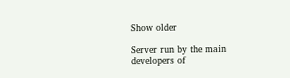Show older

Server run by the main developers of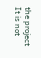the project  It is not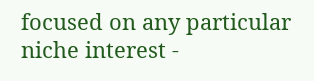focused on any particular niche interest -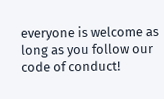everyone is welcome as long as you follow our code of conduct!